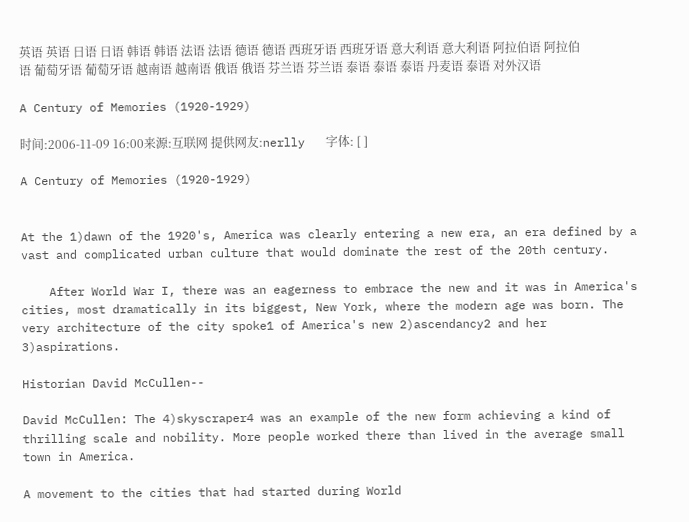英语 英语 日语 日语 韩语 韩语 法语 法语 德语 德语 西班牙语 西班牙语 意大利语 意大利语 阿拉伯语 阿拉伯语 葡萄牙语 葡萄牙语 越南语 越南语 俄语 俄语 芬兰语 芬兰语 泰语 泰语 泰语 丹麦语 泰语 对外汉语

A Century of Memories (1920-1929)

时间:2006-11-09 16:00来源:互联网 提供网友:nerlly   字体: [ ]

A Century of Memories (1920-1929)


At the 1)dawn of the 1920's, America was clearly entering a new era, an era defined by a vast and complicated urban culture that would dominate the rest of the 20th century.

    After World War I, there was an eagerness to embrace the new and it was in America's cities, most dramatically in its biggest, New York, where the modern age was born. The very architecture of the city spoke1 of America's new 2)ascendancy2 and her 3)aspirations.

Historian David McCullen--

David McCullen: The 4)skyscraper4 was an example of the new form achieving a kind of thrilling scale and nobility. More people worked there than lived in the average small town in America.

A movement to the cities that had started during World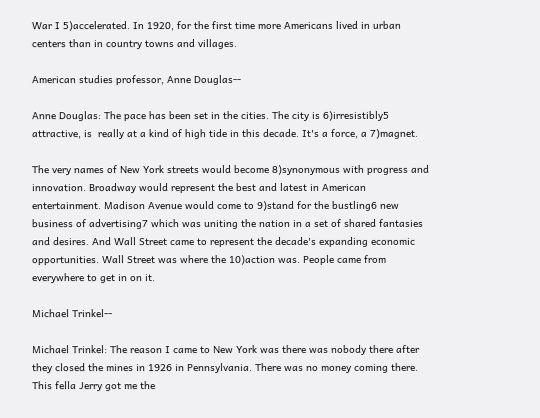War I 5)accelerated. In 1920, for the first time more Americans lived in urban centers than in country towns and villages.

American studies professor, Anne Douglas--

Anne Douglas: The pace has been set in the cities. The city is 6)irresistibly5 attractive, is  really at a kind of high tide in this decade. It's a force, a 7)magnet.

The very names of New York streets would become 8)synonymous with progress and innovation. Broadway would represent the best and latest in American entertainment. Madison Avenue would come to 9)stand for the bustling6 new business of advertising7 which was uniting the nation in a set of shared fantasies and desires. And Wall Street came to represent the decade's expanding economic opportunities. Wall Street was where the 10)action was. People came from everywhere to get in on it.

Michael Trinkel--

Michael Trinkel: The reason I came to New York was there was nobody there after they closed the mines in 1926 in Pennsylvania. There was no money coming there. This fella Jerry got me the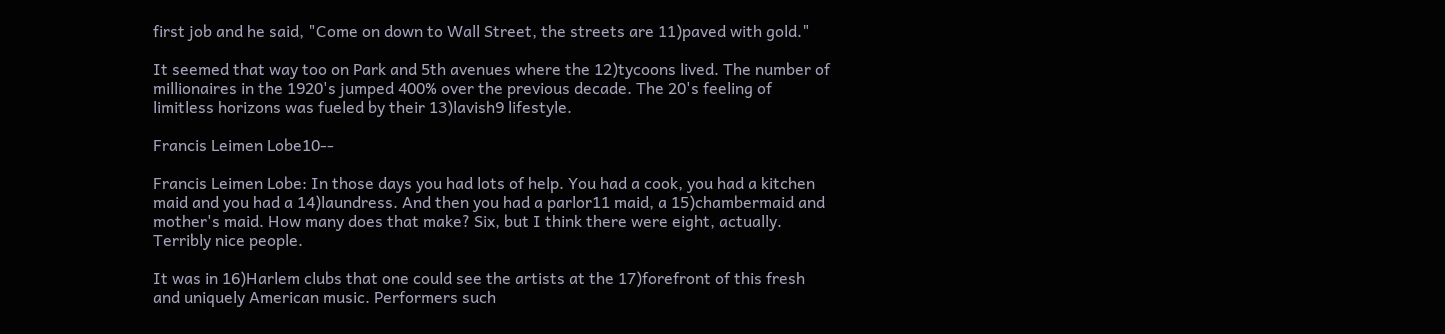first job and he said, "Come on down to Wall Street, the streets are 11)paved with gold."

It seemed that way too on Park and 5th avenues where the 12)tycoons lived. The number of millionaires in the 1920's jumped 400% over the previous decade. The 20's feeling of limitless horizons was fueled by their 13)lavish9 lifestyle.

Francis Leimen Lobe10--

Francis Leimen Lobe: In those days you had lots of help. You had a cook, you had a kitchen maid and you had a 14)laundress. And then you had a parlor11 maid, a 15)chambermaid and mother's maid. How many does that make? Six, but I think there were eight, actually. Terribly nice people.

It was in 16)Harlem clubs that one could see the artists at the 17)forefront of this fresh and uniquely American music. Performers such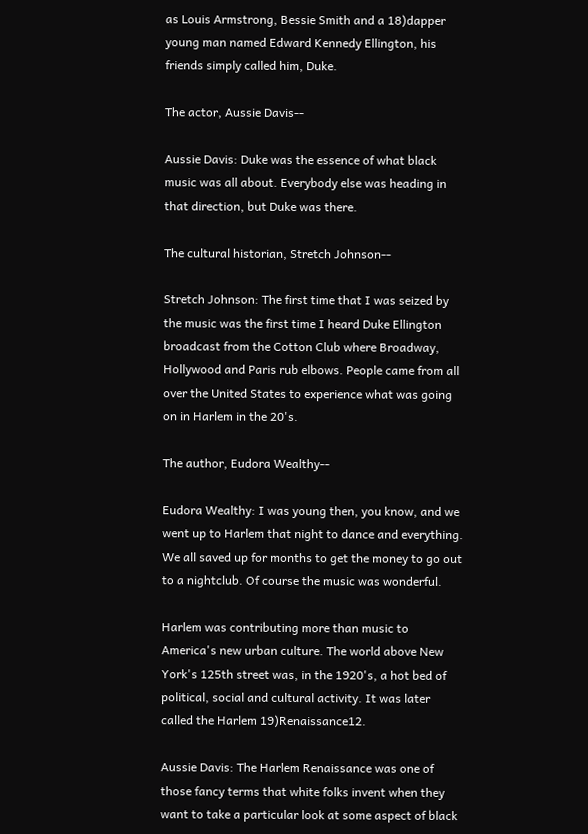as Louis Armstrong, Bessie Smith and a 18)dapper young man named Edward Kennedy Ellington, his friends simply called him, Duke.

The actor, Aussie Davis--

Aussie Davis: Duke was the essence of what black music was all about. Everybody else was heading in that direction, but Duke was there.

The cultural historian, Stretch Johnson--

Stretch Johnson: The first time that I was seized by the music was the first time I heard Duke Ellington broadcast from the Cotton Club where Broadway, Hollywood and Paris rub elbows. People came from all over the United States to experience what was going on in Harlem in the 20's.

The author, Eudora Wealthy--

Eudora Wealthy: I was young then, you know, and we went up to Harlem that night to dance and everything. We all saved up for months to get the money to go out to a nightclub. Of course the music was wonderful.

Harlem was contributing more than music to America's new urban culture. The world above New York's 125th street was, in the 1920's, a hot bed of political, social and cultural activity. It was later called the Harlem 19)Renaissance12.

Aussie Davis: The Harlem Renaissance was one of those fancy terms that white folks invent when they want to take a particular look at some aspect of black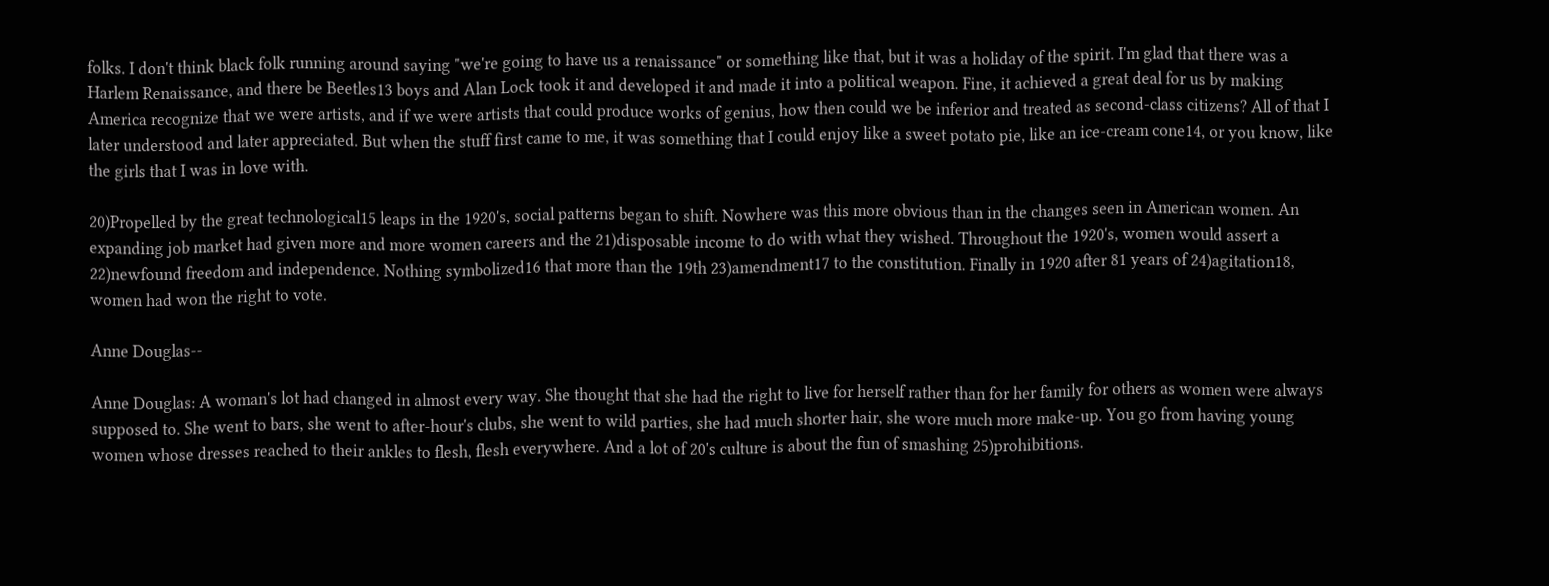folks. I don't think black folk running around saying "we're going to have us a renaissance" or something like that, but it was a holiday of the spirit. I'm glad that there was a Harlem Renaissance, and there be Beetles13 boys and Alan Lock took it and developed it and made it into a political weapon. Fine, it achieved a great deal for us by making America recognize that we were artists, and if we were artists that could produce works of genius, how then could we be inferior and treated as second-class citizens? All of that I later understood and later appreciated. But when the stuff first came to me, it was something that I could enjoy like a sweet potato pie, like an ice-cream cone14, or you know, like the girls that I was in love with.

20)Propelled by the great technological15 leaps in the 1920's, social patterns began to shift. Nowhere was this more obvious than in the changes seen in American women. An expanding job market had given more and more women careers and the 21)disposable income to do with what they wished. Throughout the 1920's, women would assert a 22)newfound freedom and independence. Nothing symbolized16 that more than the 19th 23)amendment17 to the constitution. Finally in 1920 after 81 years of 24)agitation18, women had won the right to vote.

Anne Douglas--

Anne Douglas: A woman's lot had changed in almost every way. She thought that she had the right to live for herself rather than for her family for others as women were always supposed to. She went to bars, she went to after-hour's clubs, she went to wild parties, she had much shorter hair, she wore much more make-up. You go from having young women whose dresses reached to their ankles to flesh, flesh everywhere. And a lot of 20's culture is about the fun of smashing 25)prohibitions.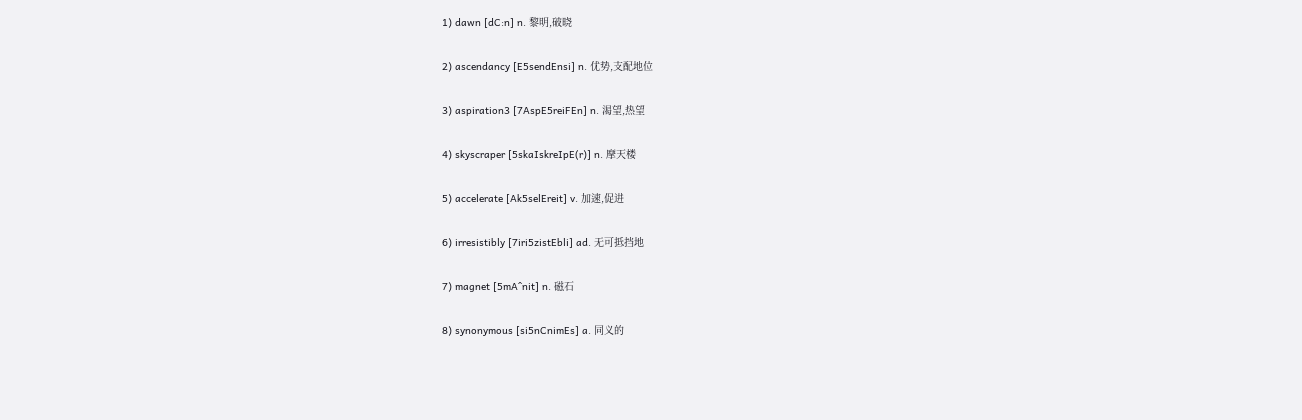1) dawn [dC:n] n. 黎明,破晓

2) ascendancy [E5sendEnsi] n. 优势,支配地位

3) aspiration3 [7AspE5reiFEn] n. 渴望,热望

4) skyscraper [5skaIskreIpE(r)] n. 摩天楼

5) accelerate [Ak5selEreit] v. 加速,促进

6) irresistibly [7iri5zistEbli] ad. 无可抵挡地

7) magnet [5mA^nit] n. 磁石

8) synonymous [si5nCnimEs] a. 同义的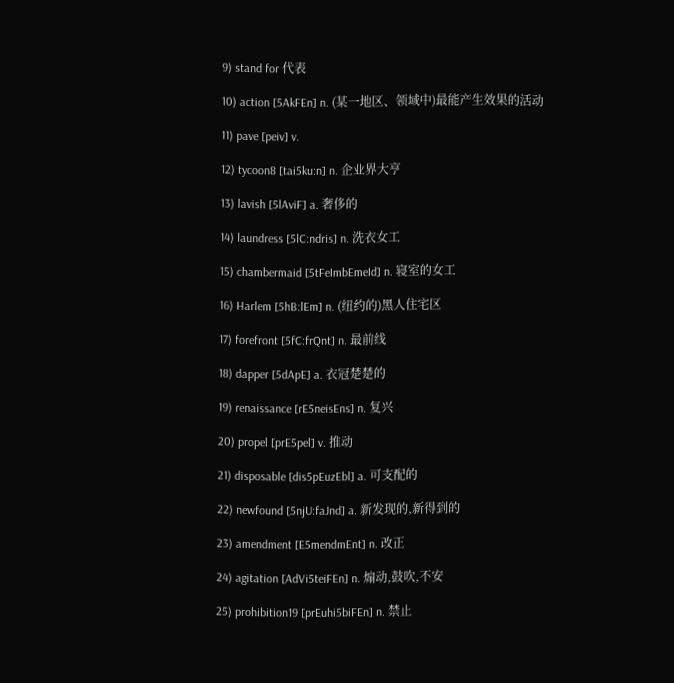9) stand for 代表

10) action [5AkFEn] n. (某一地区、领域中)最能产生效果的活动

11) pave [peiv] v.

12) tycoon8 [tai5ku:n] n. 企业界大亨

13) lavish [5lAviF] a. 奢侈的

14) laundress [5lC:ndris] n. 洗衣女工

15) chambermaid [5tFeImbEmeId] n. 寝室的女工

16) Harlem [5hB:lEm] n. (纽约的)黑人住宅区

17) forefront [5fC:frQnt] n. 最前线

18) dapper [5dApE] a. 衣冠楚楚的

19) renaissance [rE5neisEns] n. 复兴

20) propel [prE5pel] v. 推动

21) disposable [dis5pEuzEbl] a. 可支配的

22) newfound [5njU:faJnd] a. 新发现的,新得到的

23) amendment [E5mendmEnt] n. 改正

24) agitation [AdVi5teiFEn] n. 煽动,鼓吹,不安

25) prohibition19 [prEuhi5biFEn] n. 禁止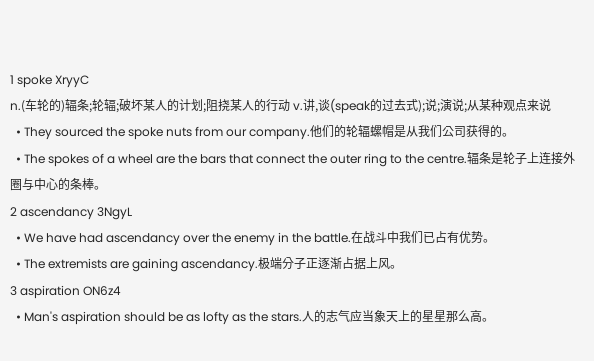1 spoke XryyC
n.(车轮的)辐条;轮辐;破坏某人的计划;阻挠某人的行动 v.讲,谈(speak的过去式);说;演说;从某种观点来说
  • They sourced the spoke nuts from our company.他们的轮辐螺帽是从我们公司获得的。
  • The spokes of a wheel are the bars that connect the outer ring to the centre.辐条是轮子上连接外圈与中心的条棒。
2 ascendancy 3NgyL
  • We have had ascendancy over the enemy in the battle.在战斗中我们已占有优势。
  • The extremists are gaining ascendancy.极端分子正逐渐占据上风。
3 aspiration ON6z4
  • Man's aspiration should be as lofty as the stars.人的志气应当象天上的星星那么高。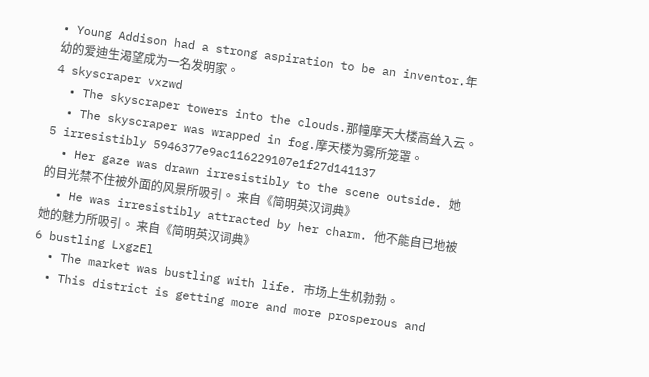• Young Addison had a strong aspiration to be an inventor.年幼的爱迪生渴望成为一名发明家。
4 skyscraper vxzwd
  • The skyscraper towers into the clouds.那幢摩天大楼高耸入云。
  • The skyscraper was wrapped in fog.摩天楼为雾所笼罩。
5 irresistibly 5946377e9ac116229107e1f27d141137
  • Her gaze was drawn irresistibly to the scene outside. 她的目光禁不住被外面的风景所吸引。 来自《简明英汉词典》
  • He was irresistibly attracted by her charm. 他不能自已地被她的魅力所吸引。 来自《简明英汉词典》
6 bustling LxgzEl
  • The market was bustling with life. 市场上生机勃勃。
  • This district is getting more and more prosperous and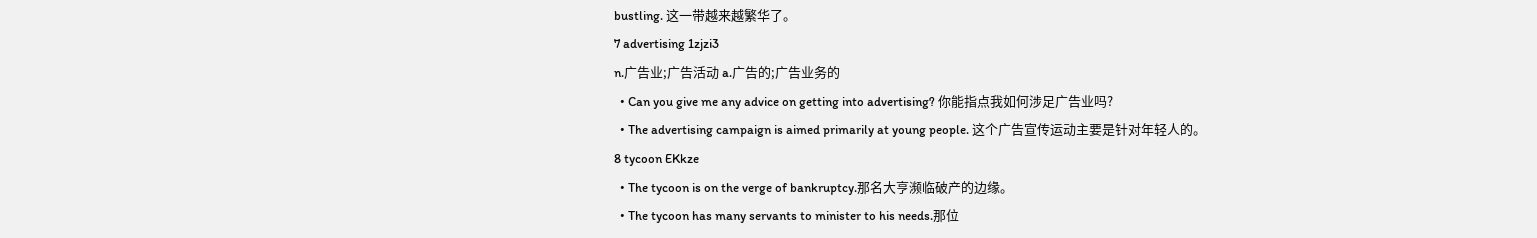bustling. 这一带越来越繁华了。
7 advertising 1zjzi3
n.广告业;广告活动 a.广告的;广告业务的
  • Can you give me any advice on getting into advertising? 你能指点我如何涉足广告业吗?
  • The advertising campaign is aimed primarily at young people. 这个广告宣传运动主要是针对年轻人的。
8 tycoon EKkze
  • The tycoon is on the verge of bankruptcy.那名大亨濒临破产的边缘。
  • The tycoon has many servants to minister to his needs.那位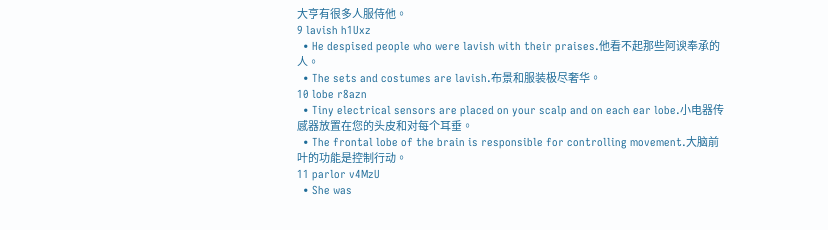大亨有很多人服侍他。
9 lavish h1Uxz
  • He despised people who were lavish with their praises.他看不起那些阿谀奉承的人。
  • The sets and costumes are lavish.布景和服装极尽奢华。
10 lobe r8azn
  • Tiny electrical sensors are placed on your scalp and on each ear lobe.小电器传感器放置在您的头皮和对每个耳垂。
  • The frontal lobe of the brain is responsible for controlling movement.大脑前叶的功能是控制行动。
11 parlor v4MzU
  • She was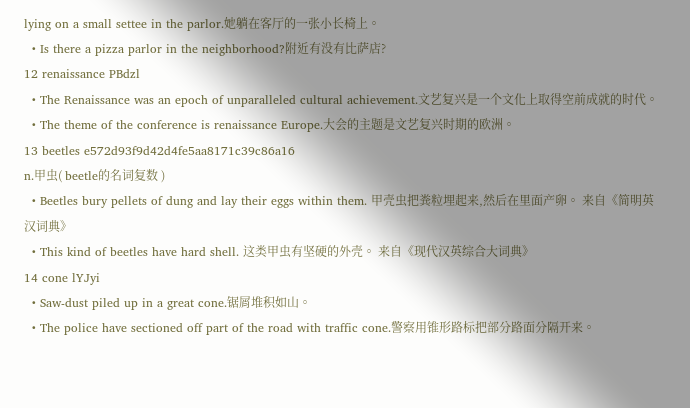lying on a small settee in the parlor.她躺在客厅的一张小长椅上。
  • Is there a pizza parlor in the neighborhood?附近有没有比萨店?
12 renaissance PBdzl
  • The Renaissance was an epoch of unparalleled cultural achievement.文艺复兴是一个文化上取得空前成就的时代。
  • The theme of the conference is renaissance Europe.大会的主题是文艺复兴时期的欧洲。
13 beetles e572d93f9d42d4fe5aa8171c39c86a16
n.甲虫( beetle的名词复数 )
  • Beetles bury pellets of dung and lay their eggs within them. 甲壳虫把粪粒埋起来,然后在里面产卵。 来自《简明英汉词典》
  • This kind of beetles have hard shell. 这类甲虫有坚硬的外壳。 来自《现代汉英综合大词典》
14 cone lYJyi
  • Saw-dust piled up in a great cone.锯屑堆积如山。
  • The police have sectioned off part of the road with traffic cone.警察用锥形路标把部分路面分隔开来。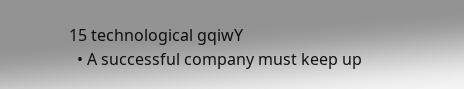15 technological gqiwY
  • A successful company must keep up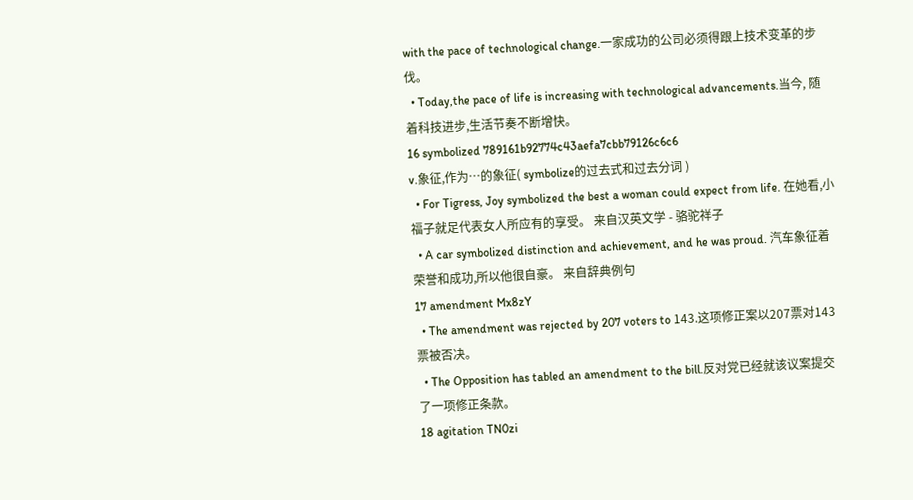with the pace of technological change.一家成功的公司必须得跟上技术变革的步伐。
  • Today,the pace of life is increasing with technological advancements.当今, 随着科技进步,生活节奏不断增快。
16 symbolized 789161b92774c43aefa7cbb79126c6c6
v.象征,作为…的象征( symbolize的过去式和过去分词 )
  • For Tigress, Joy symbolized the best a woman could expect from life. 在她看,小福子就足代表女人所应有的享受。 来自汉英文学 - 骆驼祥子
  • A car symbolized distinction and achievement, and he was proud. 汽车象征着荣誉和成功,所以他很自豪。 来自辞典例句
17 amendment Mx8zY
  • The amendment was rejected by 207 voters to 143.这项修正案以207票对143票被否决。
  • The Opposition has tabled an amendment to the bill.反对党已经就该议案提交了一项修正条款。
18 agitation TN0zi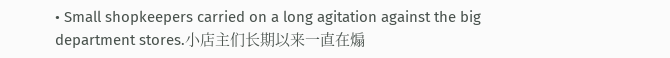• Small shopkeepers carried on a long agitation against the big department stores.小店主们长期以来一直在煽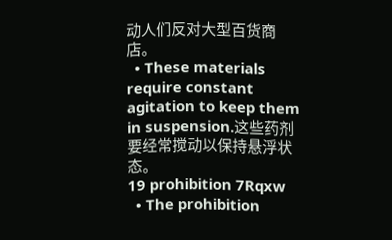动人们反对大型百货商店。
  • These materials require constant agitation to keep them in suspension.这些药剂要经常搅动以保持悬浮状态。
19 prohibition 7Rqxw
  • The prohibition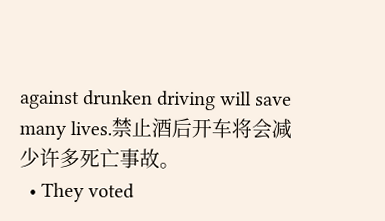against drunken driving will save many lives.禁止酒后开车将会减少许多死亡事故。
  • They voted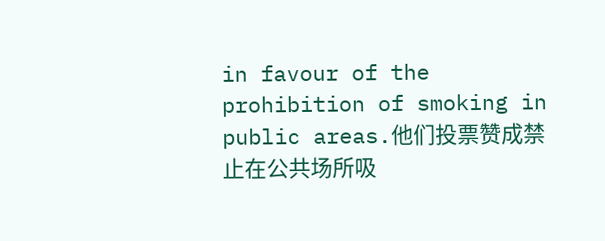in favour of the prohibition of smoking in public areas.他们投票赞成禁止在公共场所吸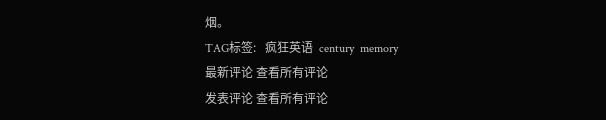烟。
TAG标签:   疯狂英语  century  memory
最新评论 查看所有评论
发表评论 查看所有评论